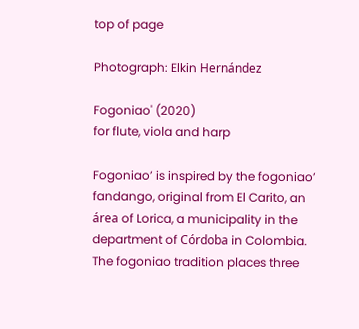top of page

Photograph: Elkin Hernández

Fogoniao' (2020)
for flute, viola and harp

Fogoniao’ is inspired by the fogoniao’ fandango, original from El Carito, an área of Lorica, a municipality in the department of Córdoba in Colombia. The fogoniao tradition places three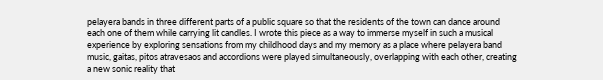pelayera bands in three different parts of a public square so that the residents of the town can dance around each one of them while carrying lit candles. I wrote this piece as a way to immerse myself in such a musical experience by exploring sensations from my childhood days and my memory as a place where pelayera band music, gaitas, pitos atravesaos and accordions were played simultaneously, overlapping with each other, creating a new sonic reality that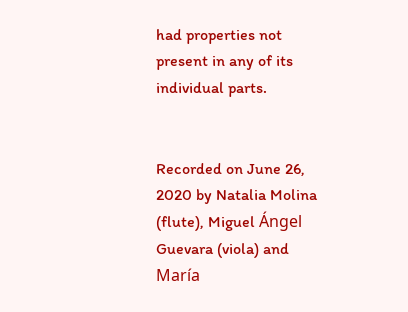had properties not present in any of its individual parts.


Recorded on June 26, 2020 by Natalia Molina (flute), Miguel Ángel Guevara (viola) and María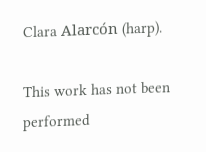Clara Alarcón (harp).

This work has not been performed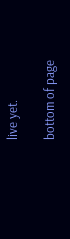live yet.

bottom of page